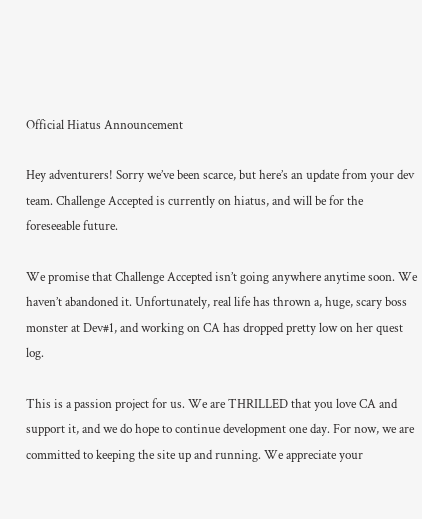Official Hiatus Announcement

Hey adventurers! Sorry we’ve been scarce, but here’s an update from your dev team. Challenge Accepted is currently on hiatus, and will be for the foreseeable future.

We promise that Challenge Accepted isn’t going anywhere anytime soon. We haven’t abandoned it. Unfortunately, real life has thrown a, huge, scary boss monster at Dev#1, and working on CA has dropped pretty low on her quest log.

This is a passion project for us. We are THRILLED that you love CA and support it, and we do hope to continue development one day. For now, we are committed to keeping the site up and running. We appreciate your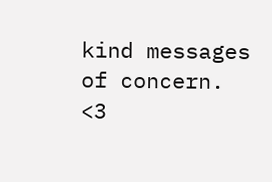kind messages of concern. <3